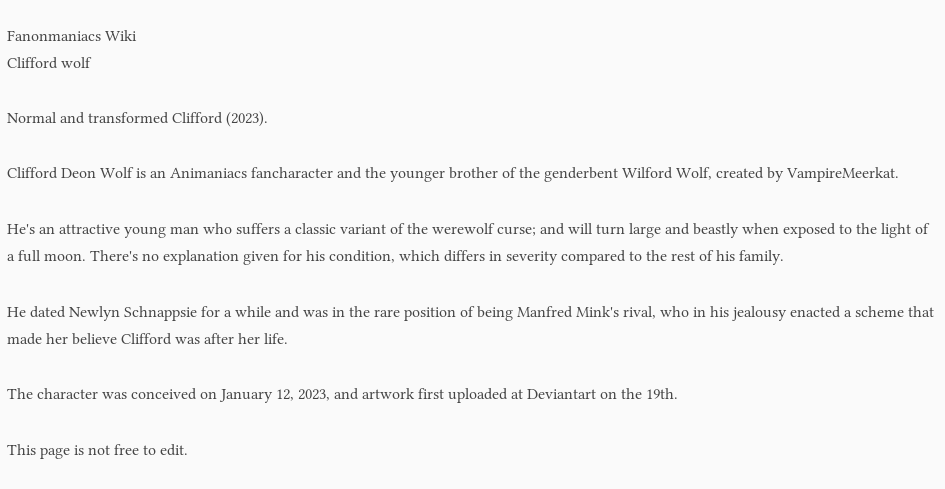Fanonmaniacs Wiki
Clifford wolf

Normal and transformed Clifford (2023).

Clifford Deon Wolf is an Animaniacs fancharacter and the younger brother of the genderbent Wilford Wolf, created by VampireMeerkat.

He's an attractive young man who suffers a classic variant of the werewolf curse; and will turn large and beastly when exposed to the light of a full moon. There's no explanation given for his condition, which differs in severity compared to the rest of his family.

He dated Newlyn Schnappsie for a while and was in the rare position of being Manfred Mink's rival, who in his jealousy enacted a scheme that made her believe Clifford was after her life.

The character was conceived on January 12, 2023, and artwork first uploaded at Deviantart on the 19th.

This page is not free to edit.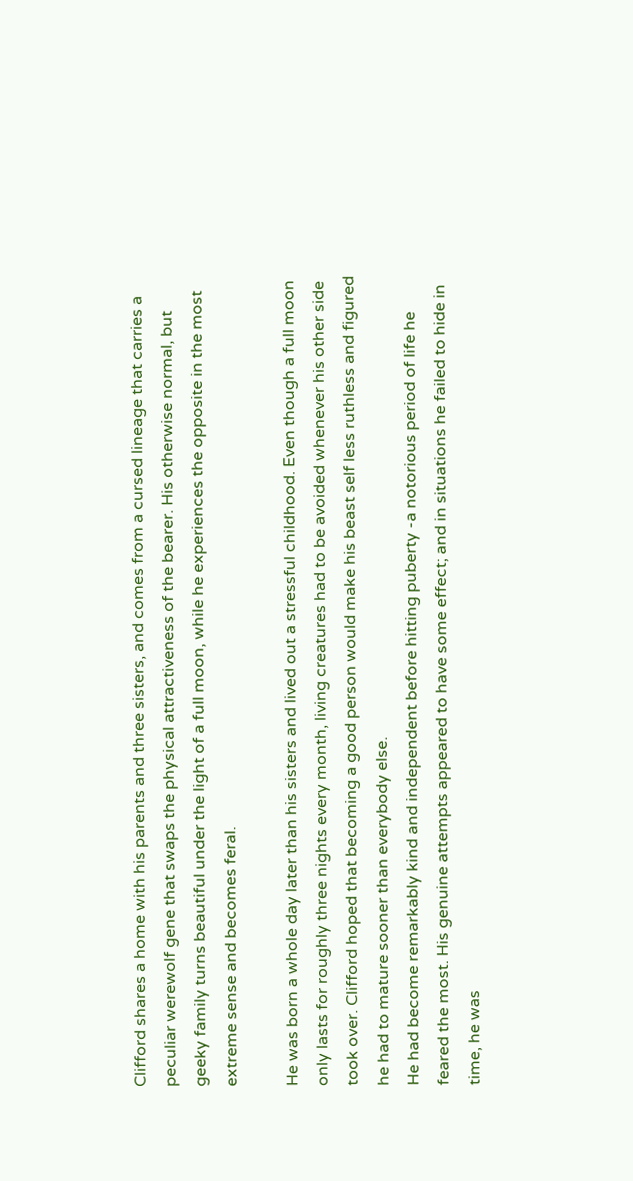Clifford shares a home with his parents and three sisters, and comes from a cursed lineage that carries a peculiar werewolf gene that swaps the physical attractiveness of the bearer. His otherwise normal, but geeky family turns beautiful under the light of a full moon, while he experiences the opposite in the most extreme sense and becomes feral.

He was born a whole day later than his sisters and lived out a stressful childhood. Even though a full moon only lasts for roughly three nights every month, living creatures had to be avoided whenever his other side took over. Clifford hoped that becoming a good person would make his beast self less ruthless and figured he had to mature sooner than everybody else.
He had become remarkably kind and independent before hitting puberty -a notorious period of life he feared the most. His genuine attempts appeared to have some effect; and in situations he failed to hide in time, he was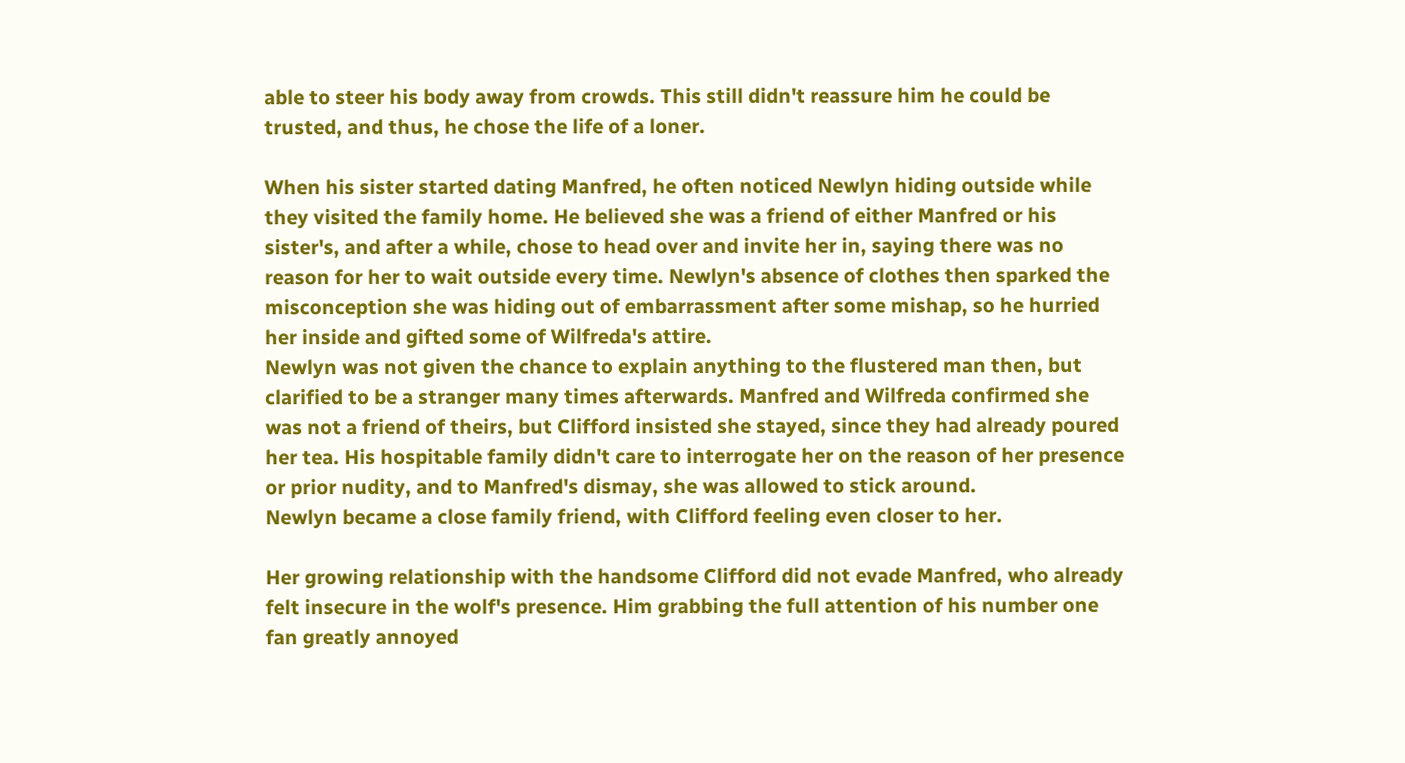able to steer his body away from crowds. This still didn't reassure him he could be trusted, and thus, he chose the life of a loner.

When his sister started dating Manfred, he often noticed Newlyn hiding outside while they visited the family home. He believed she was a friend of either Manfred or his sister's, and after a while, chose to head over and invite her in, saying there was no reason for her to wait outside every time. Newlyn's absence of clothes then sparked the misconception she was hiding out of embarrassment after some mishap, so he hurried her inside and gifted some of Wilfreda's attire.
Newlyn was not given the chance to explain anything to the flustered man then, but clarified to be a stranger many times afterwards. Manfred and Wilfreda confirmed she was not a friend of theirs, but Clifford insisted she stayed, since they had already poured her tea. His hospitable family didn't care to interrogate her on the reason of her presence or prior nudity, and to Manfred's dismay, she was allowed to stick around.
Newlyn became a close family friend, with Clifford feeling even closer to her.

Her growing relationship with the handsome Clifford did not evade Manfred, who already felt insecure in the wolf's presence. Him grabbing the full attention of his number one fan greatly annoyed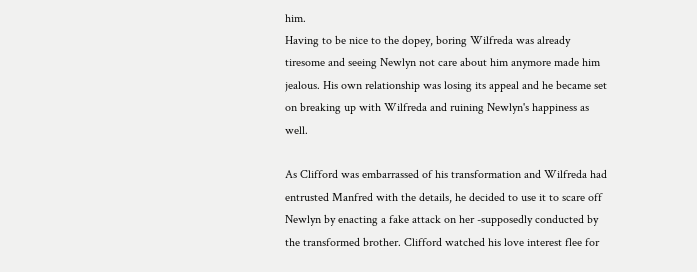him.
Having to be nice to the dopey, boring Wilfreda was already tiresome and seeing Newlyn not care about him anymore made him jealous. His own relationship was losing its appeal and he became set on breaking up with Wilfreda and ruining Newlyn's happiness as well.

As Clifford was embarrassed of his transformation and Wilfreda had entrusted Manfred with the details, he decided to use it to scare off Newlyn by enacting a fake attack on her -supposedly conducted by the transformed brother. Clifford watched his love interest flee for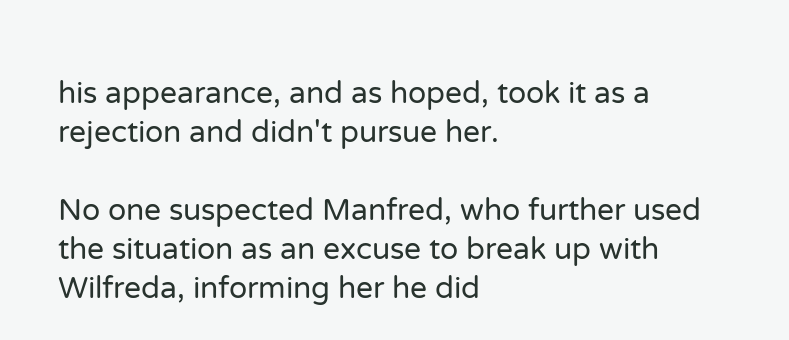his appearance, and as hoped, took it as a rejection and didn't pursue her.

No one suspected Manfred, who further used the situation as an excuse to break up with Wilfreda, informing her he did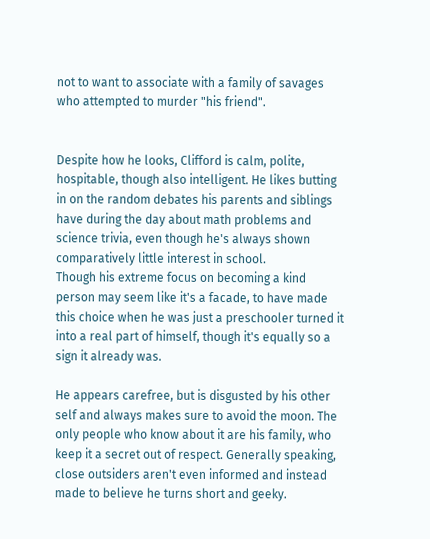not to want to associate with a family of savages who attempted to murder "his friend".


Despite how he looks, Clifford is calm, polite, hospitable, though also intelligent. He likes butting in on the random debates his parents and siblings have during the day about math problems and science trivia, even though he's always shown comparatively little interest in school.
Though his extreme focus on becoming a kind person may seem like it's a facade, to have made this choice when he was just a preschooler turned it into a real part of himself, though it's equally so a sign it already was.

He appears carefree, but is disgusted by his other self and always makes sure to avoid the moon. The only people who know about it are his family, who keep it a secret out of respect. Generally speaking, close outsiders aren't even informed and instead made to believe he turns short and geeky.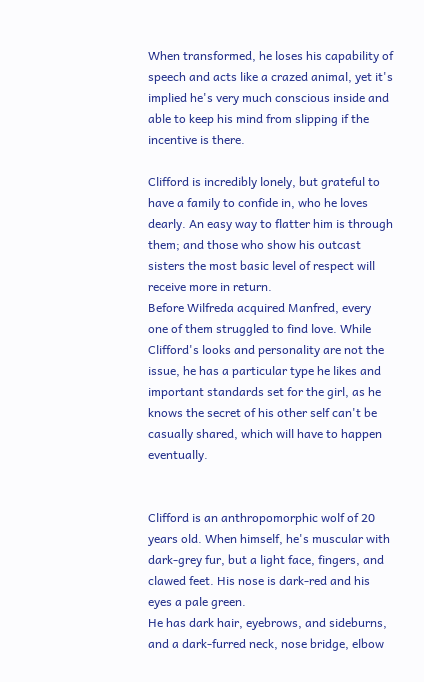When transformed, he loses his capability of speech and acts like a crazed animal, yet it's implied he's very much conscious inside and able to keep his mind from slipping if the incentive is there.

Clifford is incredibly lonely, but grateful to have a family to confide in, who he loves dearly. An easy way to flatter him is through them; and those who show his outcast sisters the most basic level of respect will receive more in return.
Before Wilfreda acquired Manfred, every one of them struggled to find love. While Clifford's looks and personality are not the issue, he has a particular type he likes and important standards set for the girl, as he knows the secret of his other self can't be casually shared, which will have to happen eventually.


Clifford is an anthropomorphic wolf of 20 years old. When himself, he's muscular with dark-grey fur, but a light face, fingers, and clawed feet. His nose is dark-red and his eyes a pale green.
He has dark hair, eyebrows, and sideburns, and a dark-furred neck, nose bridge, elbow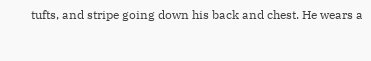tufts, and stripe going down his back and chest. He wears a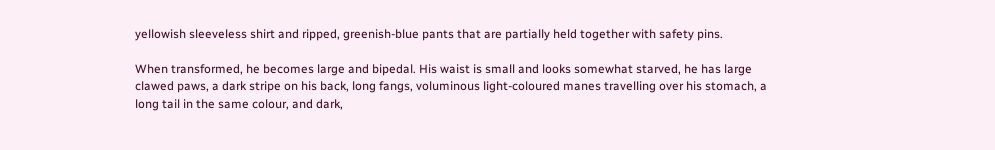yellowish sleeveless shirt and ripped, greenish-blue pants that are partially held together with safety pins.

When transformed, he becomes large and bipedal. His waist is small and looks somewhat starved, he has large clawed paws, a dark stripe on his back, long fangs, voluminous light-coloured manes travelling over his stomach, a long tail in the same colour, and dark,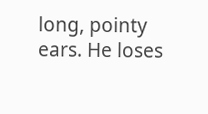long, pointy ears. He loses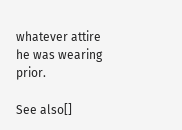whatever attire he was wearing prior.

See also[]